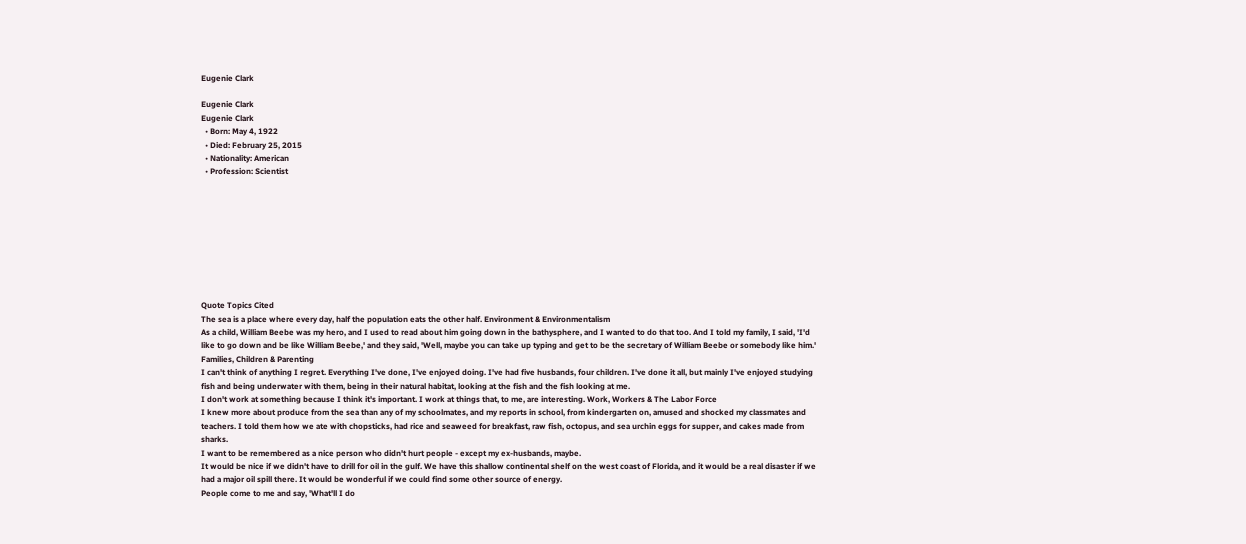Eugenie Clark

Eugenie Clark
Eugenie Clark
  • Born: May 4, 1922
  • Died: February 25, 2015
  • Nationality: American
  • Profession: Scientist









Quote Topics Cited
The sea is a place where every day, half the population eats the other half. Environment & Environmentalism
As a child, William Beebe was my hero, and I used to read about him going down in the bathysphere, and I wanted to do that too. And I told my family, I said, 'I'd like to go down and be like William Beebe,' and they said, 'Well, maybe you can take up typing and get to be the secretary of William Beebe or somebody like him.' Families, Children & Parenting
I can't think of anything I regret. Everything I've done, I've enjoyed doing. I've had five husbands, four children. I've done it all, but mainly I've enjoyed studying fish and being underwater with them, being in their natural habitat, looking at the fish and the fish looking at me.
I don't work at something because I think it's important. I work at things that, to me, are interesting. Work, Workers & The Labor Force
I knew more about produce from the sea than any of my schoolmates, and my reports in school, from kindergarten on, amused and shocked my classmates and teachers. I told them how we ate with chopsticks, had rice and seaweed for breakfast, raw fish, octopus, and sea urchin eggs for supper, and cakes made from sharks.
I want to be remembered as a nice person who didn't hurt people - except my ex-husbands, maybe.
It would be nice if we didn't have to drill for oil in the gulf. We have this shallow continental shelf on the west coast of Florida, and it would be a real disaster if we had a major oil spill there. It would be wonderful if we could find some other source of energy.
People come to me and say, 'What'll I do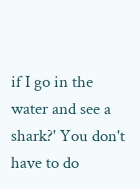if I go in the water and see a shark?' You don't have to do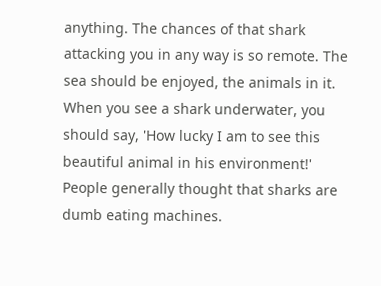anything. The chances of that shark attacking you in any way is so remote. The sea should be enjoyed, the animals in it. When you see a shark underwater, you should say, 'How lucky I am to see this beautiful animal in his environment!'
People generally thought that sharks are dumb eating machines.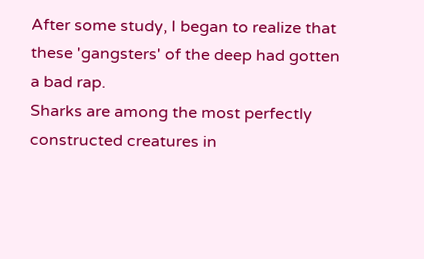After some study, I began to realize that these 'gangsters' of the deep had gotten a bad rap.
Sharks are among the most perfectly constructed creatures in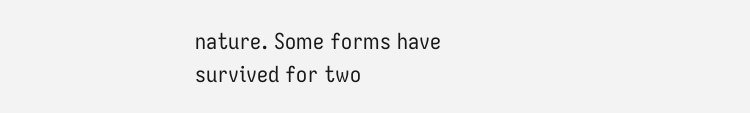nature. Some forms have survived for two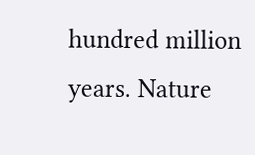hundred million years. Nature